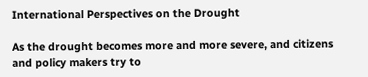International Perspectives on the Drought

As the drought becomes more and more severe, and citizens and policy makers try to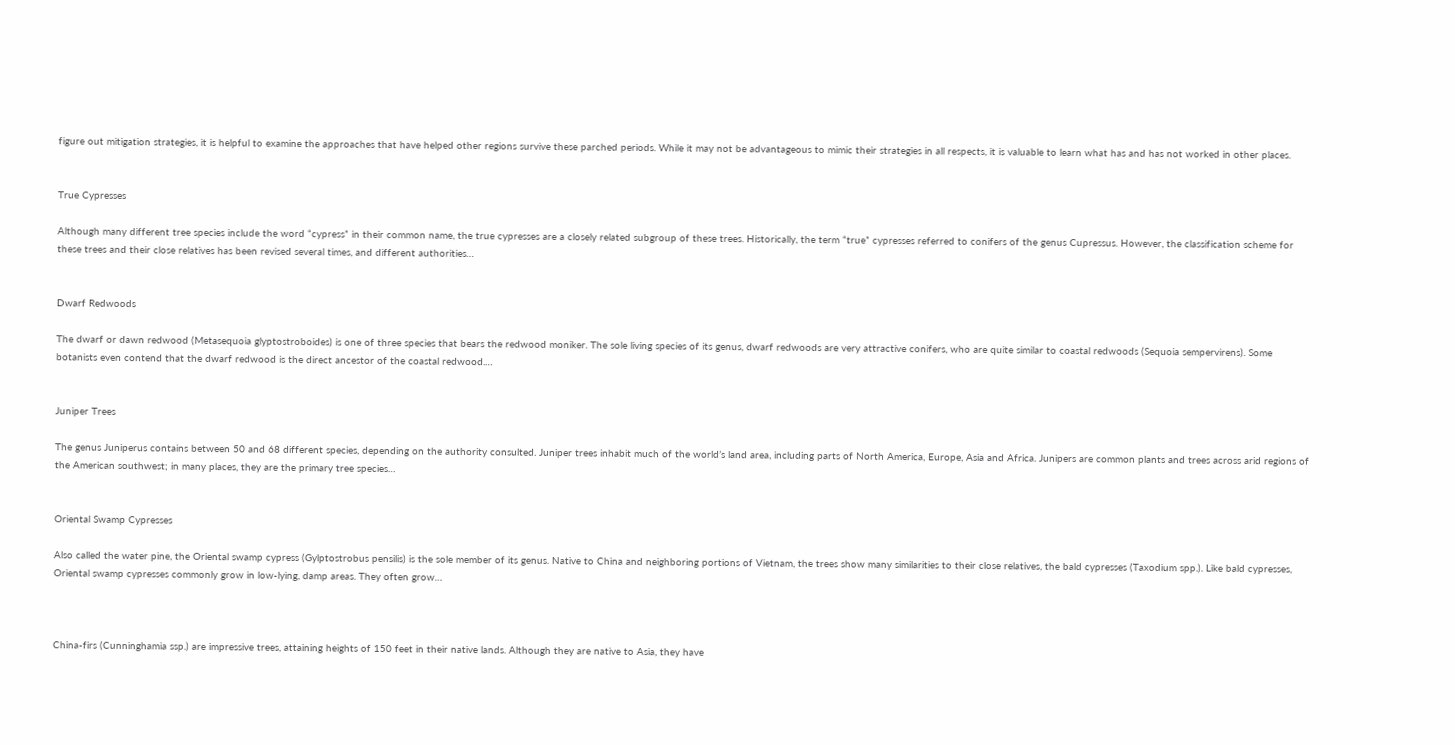figure out mitigation strategies, it is helpful to examine the approaches that have helped other regions survive these parched periods. While it may not be advantageous to mimic their strategies in all respects, it is valuable to learn what has and has not worked in other places.


True Cypresses

Although many different tree species include the word “cypress” in their common name, the true cypresses are a closely related subgroup of these trees. Historically, the term “true” cypresses referred to conifers of the genus Cupressus. However, the classification scheme for these trees and their close relatives has been revised several times, and different authorities…


Dwarf Redwoods

The dwarf or dawn redwood (Metasequoia glyptostroboides) is one of three species that bears the redwood moniker. The sole living species of its genus, dwarf redwoods are very attractive conifers, who are quite similar to coastal redwoods (Sequoia sempervirens). Some botanists even contend that the dwarf redwood is the direct ancestor of the coastal redwood.…


Juniper Trees

The genus Juniperus contains between 50 and 68 different species, depending on the authority consulted. Juniper trees inhabit much of the world’s land area, including parts of North America, Europe, Asia and Africa. Junipers are common plants and trees across arid regions of the American southwest; in many places, they are the primary tree species…


Oriental Swamp Cypresses

Also called the water pine, the Oriental swamp cypress (Gylptostrobus pensilis) is the sole member of its genus. Native to China and neighboring portions of Vietnam, the trees show many similarities to their close relatives, the bald cypresses (Taxodium spp.). Like bald cypresses, Oriental swamp cypresses commonly grow in low-lying, damp areas. They often grow…



China-firs (Cunninghamia ssp.) are impressive trees, attaining heights of 150 feet in their native lands. Although they are native to Asia, they have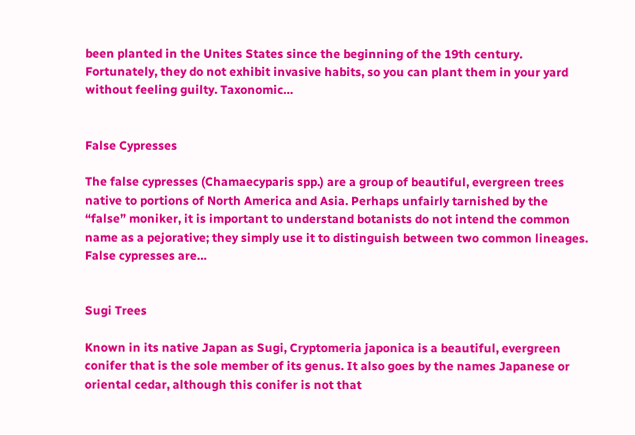been planted in the Unites States since the beginning of the 19th century. Fortunately, they do not exhibit invasive habits, so you can plant them in your yard without feeling guilty. Taxonomic…


False Cypresses

The false cypresses (Chamaecyparis spp.) are a group of beautiful, evergreen trees native to portions of North America and Asia. Perhaps unfairly tarnished by the “false” moniker, it is important to understand botanists do not intend the common name as a pejorative; they simply use it to distinguish between two common lineages. False cypresses are…


Sugi Trees

Known in its native Japan as Sugi, Cryptomeria japonica is a beautiful, evergreen conifer that is the sole member of its genus. It also goes by the names Japanese or oriental cedar, although this conifer is not that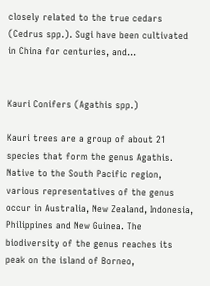closely related to the true cedars (Cedrus spp.). Sugi have been cultivated in China for centuries, and…


Kauri Conifers (Agathis spp.)

Kauri trees are a group of about 21 species that form the genus Agathis. Native to the South Pacific region, various representatives of the genus occur in Australia, New Zealand, Indonesia, Philippines and New Guinea. The biodiversity of the genus reaches its peak on the island of Borneo,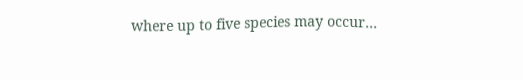where up to five species may occur…